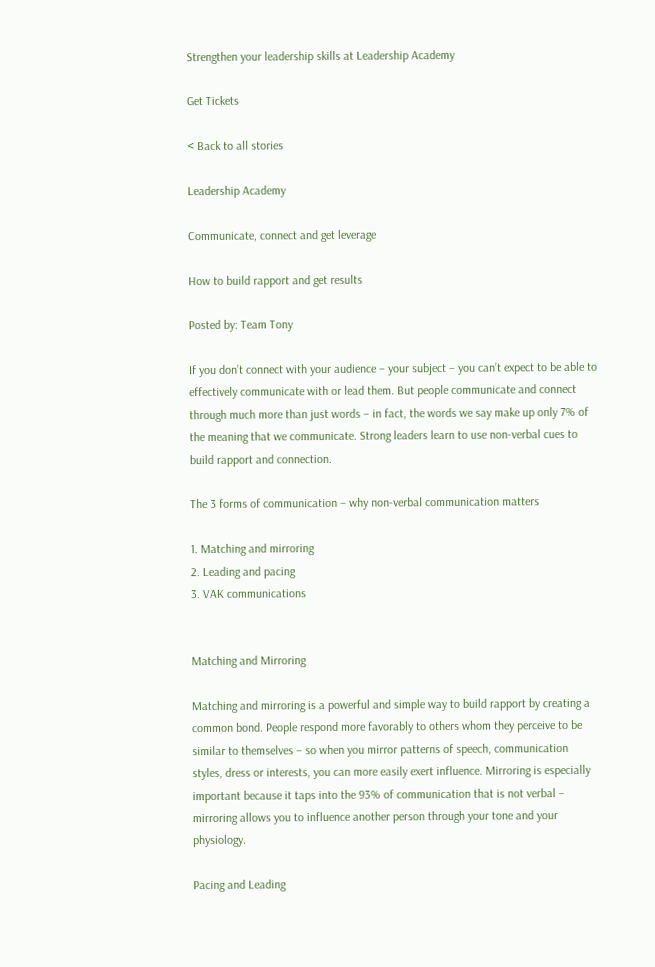Strengthen your leadership skills at Leadership Academy

Get Tickets

< Back to all stories

Leadership Academy

Communicate, connect and get leverage

How to build rapport and get results

Posted by: Team Tony

If you don’t connect with your audience – your subject – you can’t expect to be able to effectively communicate with or lead them. But people communicate and connect through much more than just words – in fact, the words we say make up only 7% of the meaning that we communicate. Strong leaders learn to use non-verbal cues to build rapport and connection.

The 3 forms of communication – why non-verbal communication matters

1. Matching and mirroring
2. Leading and pacing
3. VAK communications


Matching and Mirroring

Matching and mirroring is a powerful and simple way to build rapport by creating a common bond. People respond more favorably to others whom they perceive to be similar to themselves – so when you mirror patterns of speech, communication styles, dress or interests, you can more easily exert influence. Mirroring is especially important because it taps into the 93% of communication that is not verbal – mirroring allows you to influence another person through your tone and your physiology.

Pacing and Leading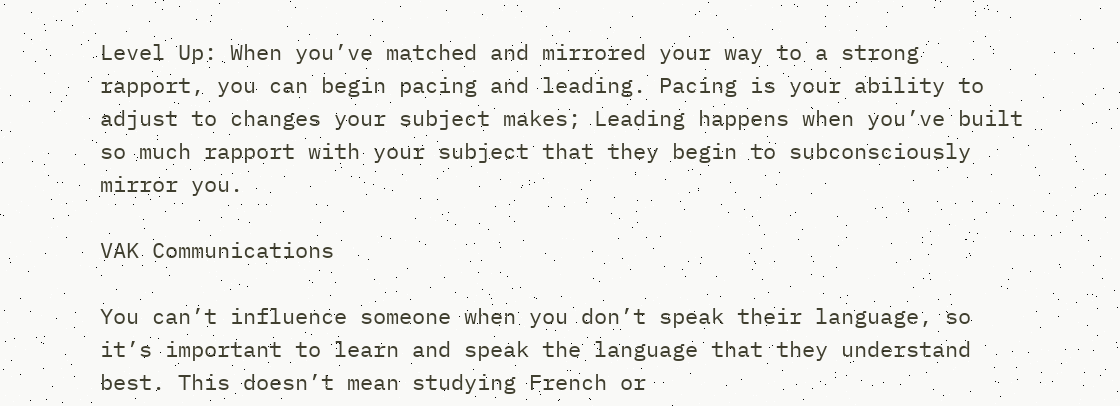Level Up: When you’ve matched and mirrored your way to a strong rapport, you can begin pacing and leading. Pacing is your ability to adjust to changes your subject makes; Leading happens when you’ve built so much rapport with your subject that they begin to subconsciously mirror you.

VAK Communications

You can’t influence someone when you don’t speak their language, so it’s important to learn and speak the language that they understand best. This doesn’t mean studying French or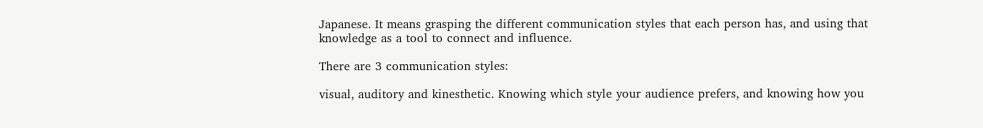Japanese. It means grasping the different communication styles that each person has, and using that knowledge as a tool to connect and influence.

There are 3 communication styles:

visual, auditory and kinesthetic. Knowing which style your audience prefers, and knowing how you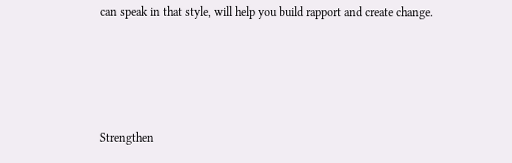can speak in that style, will help you build rapport and create change.





Strengthen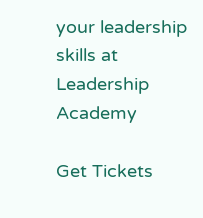your leadership skills at Leadership Academy

Get Tickets